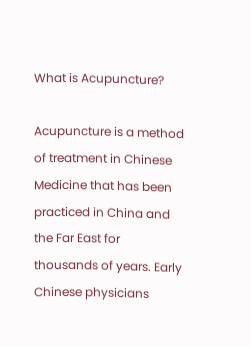What is Acupuncture?

Acupuncture is a method of treatment in Chinese Medicine that has been practiced in China and the Far East for thousands of years. Early Chinese physicians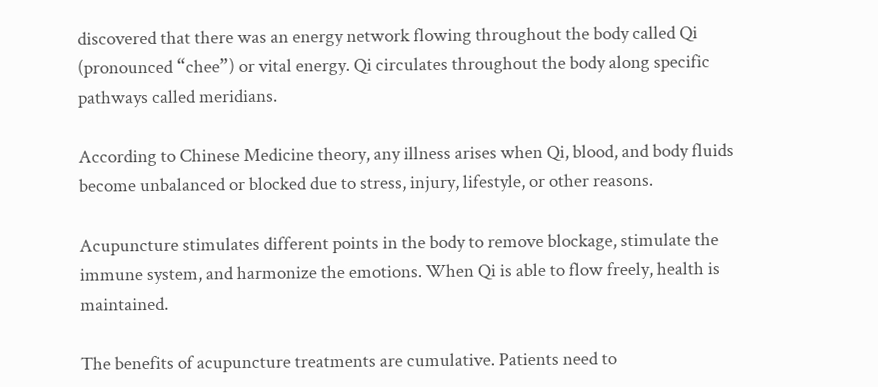discovered that there was an energy network flowing throughout the body called Qi (pronounced “chee”) or vital energy. Qi circulates throughout the body along specific pathways called meridians.

According to Chinese Medicine theory, any illness arises when Qi, blood, and body fluids become unbalanced or blocked due to stress, injury, lifestyle, or other reasons.

Acupuncture stimulates different points in the body to remove blockage, stimulate the immune system, and harmonize the emotions. When Qi is able to flow freely, health is maintained.

The benefits of acupuncture treatments are cumulative. Patients need to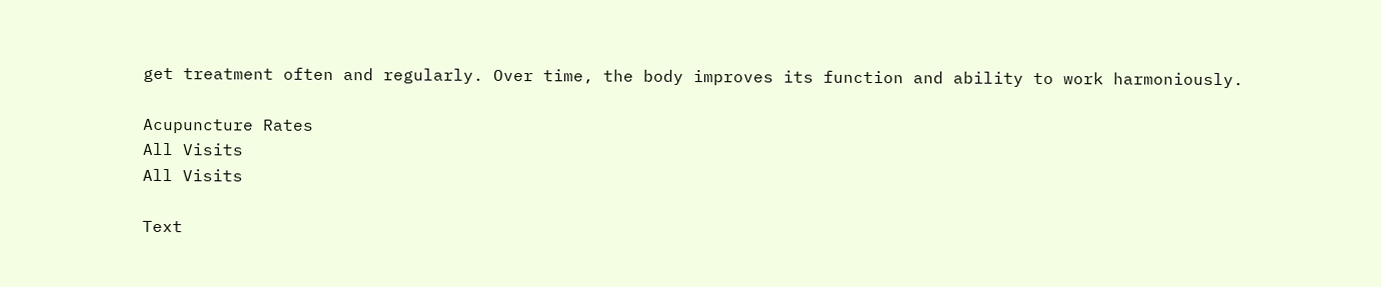get treatment often and regularly. Over time, the body improves its function and ability to work harmoniously.

Acupuncture Rates
All Visits
All Visits

Text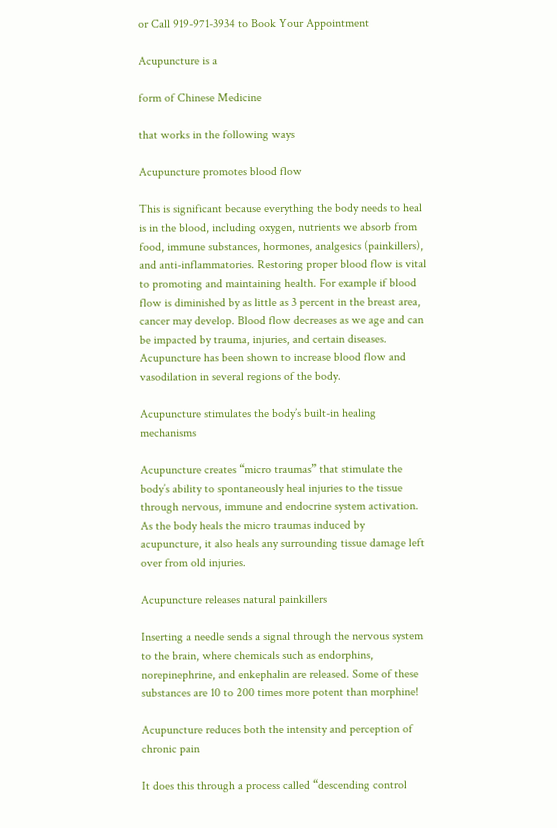or Call 919-971-3934 to Book Your Appointment

Acupuncture is a

form of Chinese Medicine

that works in the following ways

Acupuncture promotes blood flow

This is significant because everything the body needs to heal is in the blood, including oxygen, nutrients we absorb from food, immune substances, hormones, analgesics (painkillers), and anti-inflammatories. Restoring proper blood flow is vital to promoting and maintaining health. For example if blood flow is diminished by as little as 3 percent in the breast area, cancer may develop. Blood flow decreases as we age and can be impacted by trauma, injuries, and certain diseases. Acupuncture has been shown to increase blood flow and vasodilation in several regions of the body.

Acupuncture stimulates the body’s built-in healing mechanisms

Acupuncture creates “micro traumas” that stimulate the body’s ability to spontaneously heal injuries to the tissue through nervous, immune and endocrine system activation. As the body heals the micro traumas induced by acupuncture, it also heals any surrounding tissue damage left over from old injuries.

Acupuncture releases natural painkillers

Inserting a needle sends a signal through the nervous system to the brain, where chemicals such as endorphins, norepinephrine, and enkephalin are released. Some of these substances are 10 to 200 times more potent than morphine!

Acupuncture reduces both the intensity and perception of chronic pain

It does this through a process called “descending control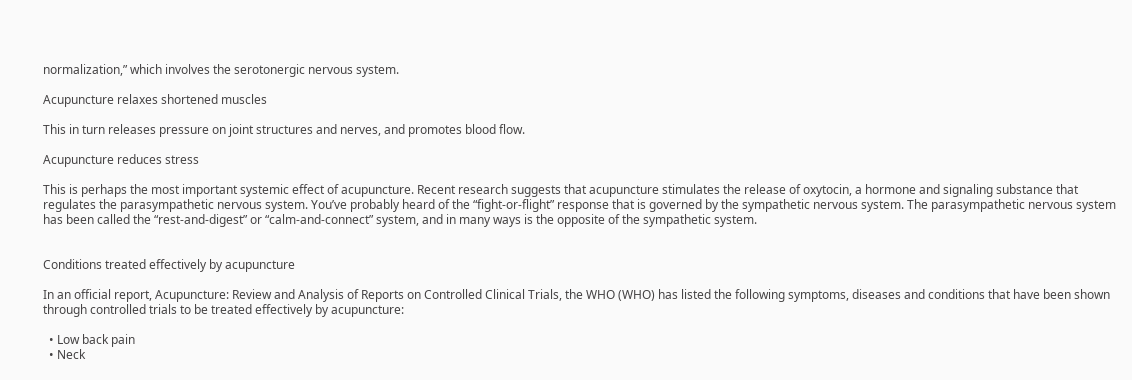normalization,” which involves the serotonergic nervous system.

Acupuncture relaxes shortened muscles

This in turn releases pressure on joint structures and nerves, and promotes blood flow.

Acupuncture reduces stress

This is perhaps the most important systemic effect of acupuncture. Recent research suggests that acupuncture stimulates the release of oxytocin, a hormone and signaling substance that regulates the parasympathetic nervous system. You’ve probably heard of the “fight-or-flight” response that is governed by the sympathetic nervous system. The parasympathetic nervous system has been called the “rest-and-digest” or “calm-and-connect” system, and in many ways is the opposite of the sympathetic system.


Conditions treated effectively by acupuncture

In an official report, Acupuncture: Review and Analysis of Reports on Controlled Clinical Trials, the WHO (WHO) has listed the following symptoms, diseases and conditions that have been shown through controlled trials to be treated effectively by acupuncture:

  • Low back pain
  • Neck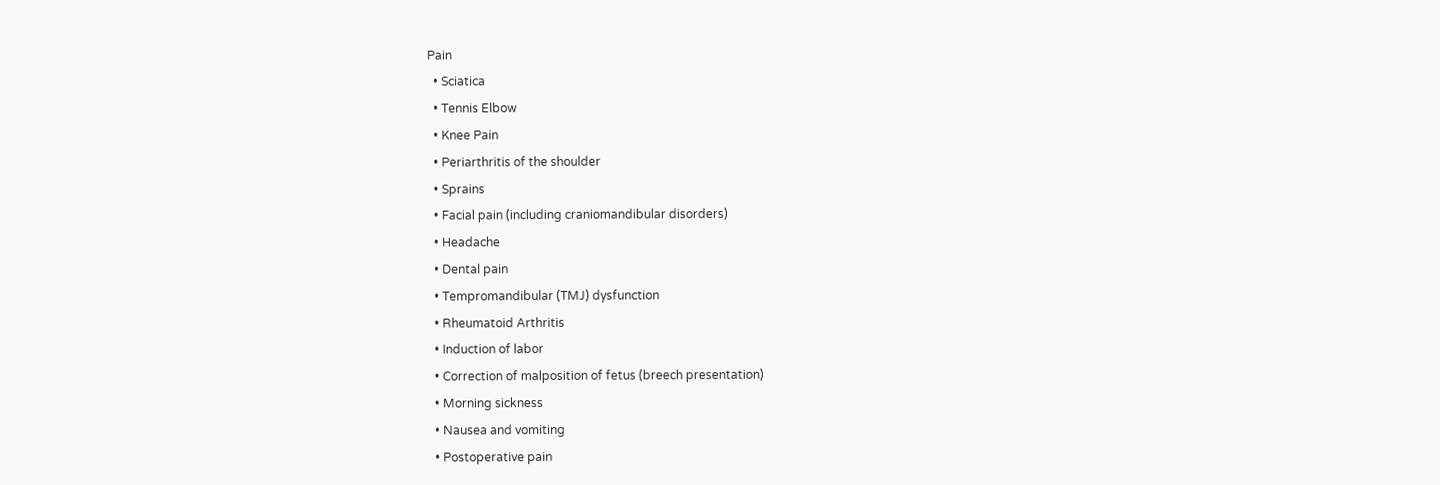Pain
  • Sciatica
  • Tennis Elbow
  • Knee Pain
  • Periarthritis of the shoulder
  • Sprains
  • Facial pain (including craniomandibular disorders)
  • Headache
  • Dental pain
  • Tempromandibular (TMJ) dysfunction
  • Rheumatoid Arthritis
  • Induction of labor
  • Correction of malposition of fetus (breech presentation)
  • Morning sickness
  • Nausea and vomiting
  • Postoperative pain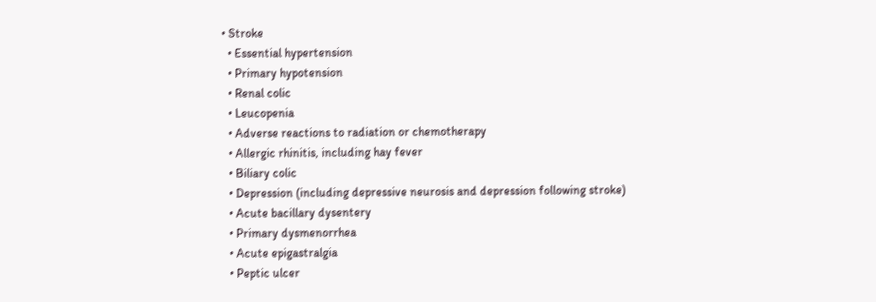• Stroke
  • Essential hypertension
  • Primary hypotension
  • Renal colic
  • Leucopenia
  • Adverse reactions to radiation or chemotherapy
  • Allergic rhinitis, including hay fever
  • Biliary colic
  • Depression (including depressive neurosis and depression following stroke)
  • Acute bacillary dysentery
  • Primary dysmenorrhea
  • Acute epigastralgia
  • Peptic ulcer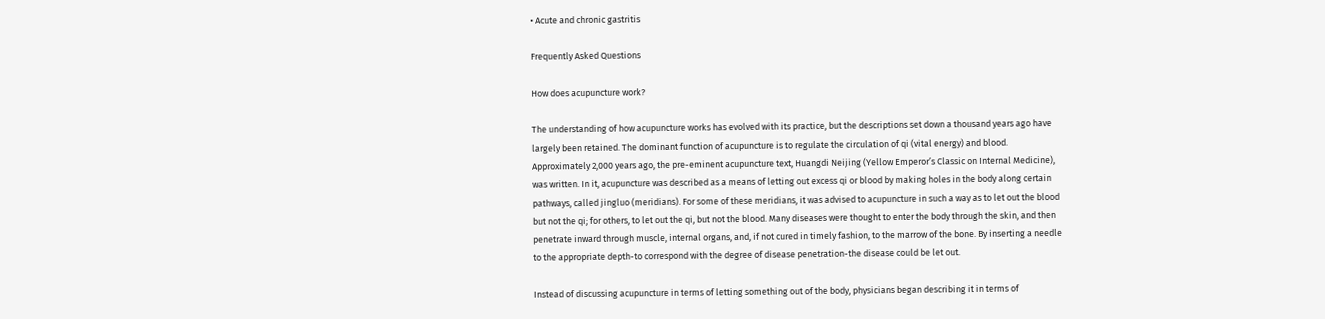• Acute and chronic gastritis

Frequently Asked Questions

How does acupuncture work?

The understanding of how acupuncture works has evolved with its practice, but the descriptions set down a thousand years ago have largely been retained. The dominant function of acupuncture is to regulate the circulation of qi (vital energy) and blood. Approximately 2,000 years ago, the pre-eminent acupuncture text, Huangdi Neijing (Yellow Emperor’s Classic on Internal Medicine), was written. In it, acupuncture was described as a means of letting out excess qi or blood by making holes in the body along certain pathways, called jingluo (meridians). For some of these meridians, it was advised to acupuncture in such a way as to let out the blood but not the qi; for others, to let out the qi, but not the blood. Many diseases were thought to enter the body through the skin, and then penetrate inward through muscle, internal organs, and, if not cured in timely fashion, to the marrow of the bone. By inserting a needle to the appropriate depth-to correspond with the degree of disease penetration-the disease could be let out.

Instead of discussing acupuncture in terms of letting something out of the body, physicians began describing it in terms of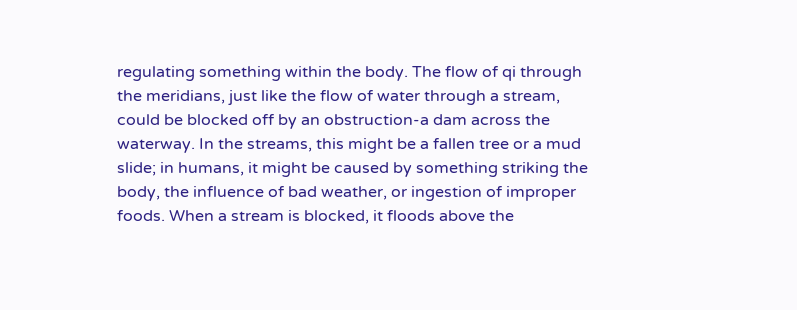regulating something within the body. The flow of qi through the meridians, just like the flow of water through a stream, could be blocked off by an obstruction-a dam across the waterway. In the streams, this might be a fallen tree or a mud slide; in humans, it might be caused by something striking the body, the influence of bad weather, or ingestion of improper foods. When a stream is blocked, it floods above the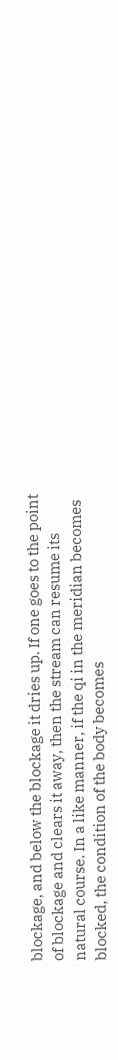blockage, and below the blockage it dries up. If one goes to the point of blockage and clears it away, then the stream can resume its natural course. In a like manner, if the qi in the meridian becomes blocked, the condition of the body becomes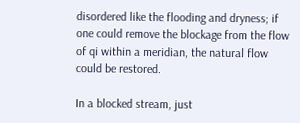disordered like the flooding and dryness; if one could remove the blockage from the flow of qi within a meridian, the natural flow could be restored.

In a blocked stream, just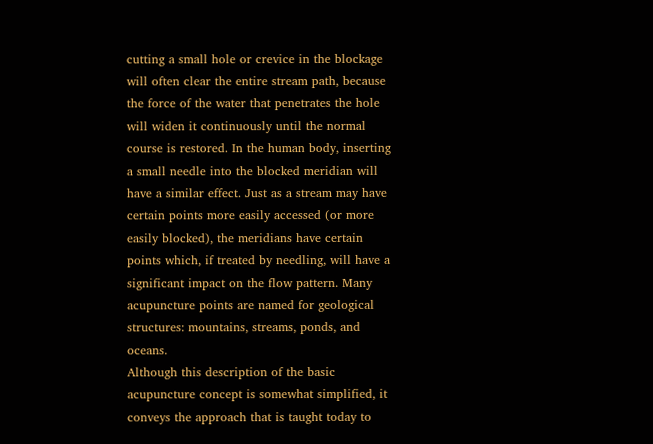cutting a small hole or crevice in the blockage will often clear the entire stream path, because the force of the water that penetrates the hole will widen it continuously until the normal course is restored. In the human body, inserting a small needle into the blocked meridian will have a similar effect. Just as a stream may have certain points more easily accessed (or more easily blocked), the meridians have certain points which, if treated by needling, will have a significant impact on the flow pattern. Many acupuncture points are named for geological structures: mountains, streams, ponds, and oceans.
Although this description of the basic acupuncture concept is somewhat simplified, it conveys the approach that is taught today to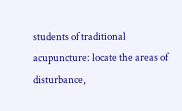students of traditional acupuncture: locate the areas of disturbance,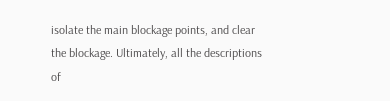isolate the main blockage points, and clear the blockage. Ultimately, all the descriptions of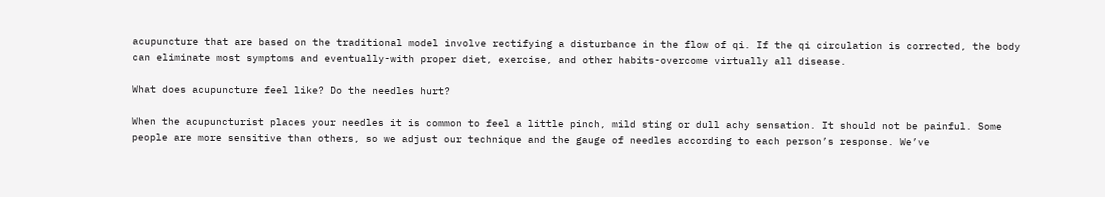acupuncture that are based on the traditional model involve rectifying a disturbance in the flow of qi. If the qi circulation is corrected, the body can eliminate most symptoms and eventually-with proper diet, exercise, and other habits-overcome virtually all disease.

What does acupuncture feel like? Do the needles hurt?

When the acupuncturist places your needles it is common to feel a little pinch, mild sting or dull achy sensation. It should not be painful. Some people are more sensitive than others, so we adjust our technique and the gauge of needles according to each person’s response. We’ve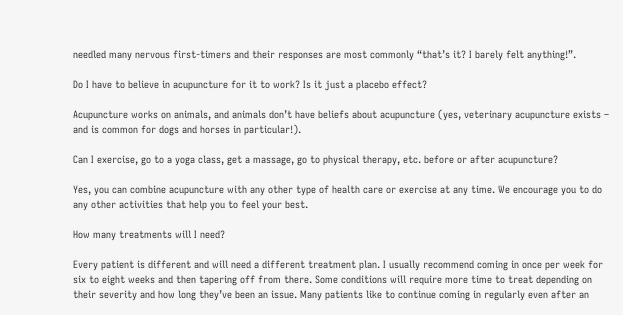needled many nervous first-timers and their responses are most commonly “that’s it? I barely felt anything!”.

Do I have to believe in acupuncture for it to work? Is it just a placebo effect?

Acupuncture works on animals, and animals don’t have beliefs about acupuncture (yes, veterinary acupuncture exists – and is common for dogs and horses in particular!).

Can I exercise, go to a yoga class, get a massage, go to physical therapy, etc. before or after acupuncture?

Yes, you can combine acupuncture with any other type of health care or exercise at any time. We encourage you to do any other activities that help you to feel your best.

How many treatments will I need?

Every patient is different and will need a different treatment plan. I usually recommend coming in once per week for six to eight weeks and then tapering off from there. Some conditions will require more time to treat depending on their severity and how long they’ve been an issue. Many patients like to continue coming in regularly even after an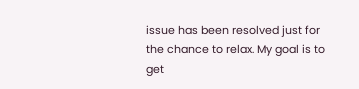issue has been resolved just for the chance to relax. My goal is to get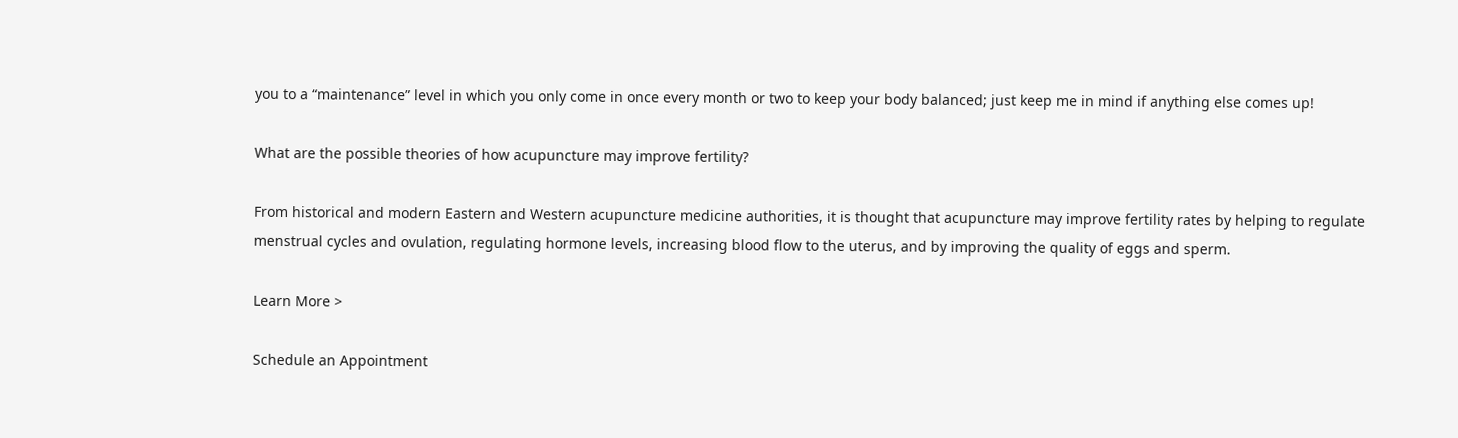you to a “maintenance” level in which you only come in once every month or two to keep your body balanced; just keep me in mind if anything else comes up!

What are the possible theories of how acupuncture may improve fertility?

From historical and modern Eastern and Western acupuncture medicine authorities, it is thought that acupuncture may improve fertility rates by helping to regulate menstrual cycles and ovulation, regulating hormone levels, increasing blood flow to the uterus, and by improving the quality of eggs and sperm.

Learn More >

Schedule an Appointment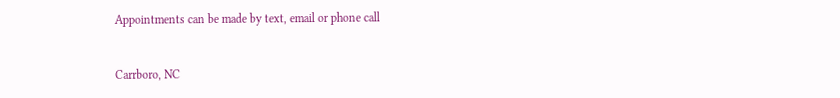Appointments can be made by text, email or phone call


Carrboro, NC